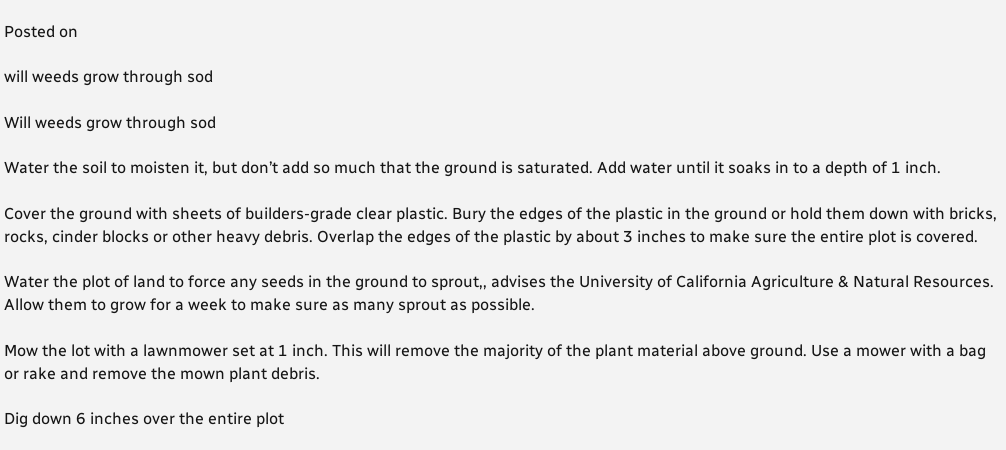Posted on

will weeds grow through sod

Will weeds grow through sod

Water the soil to moisten it, but don’t add so much that the ground is saturated. Add water until it soaks in to a depth of 1 inch.

Cover the ground with sheets of builders-grade clear plastic. Bury the edges of the plastic in the ground or hold them down with bricks, rocks, cinder blocks or other heavy debris. Overlap the edges of the plastic by about 3 inches to make sure the entire plot is covered.

Water the plot of land to force any seeds in the ground to sprout,, advises the University of California Agriculture & Natural Resources. Allow them to grow for a week to make sure as many sprout as possible.

Mow the lot with a lawnmower set at 1 inch. This will remove the majority of the plant material above ground. Use a mower with a bag or rake and remove the mown plant debris.

Dig down 6 inches over the entire plot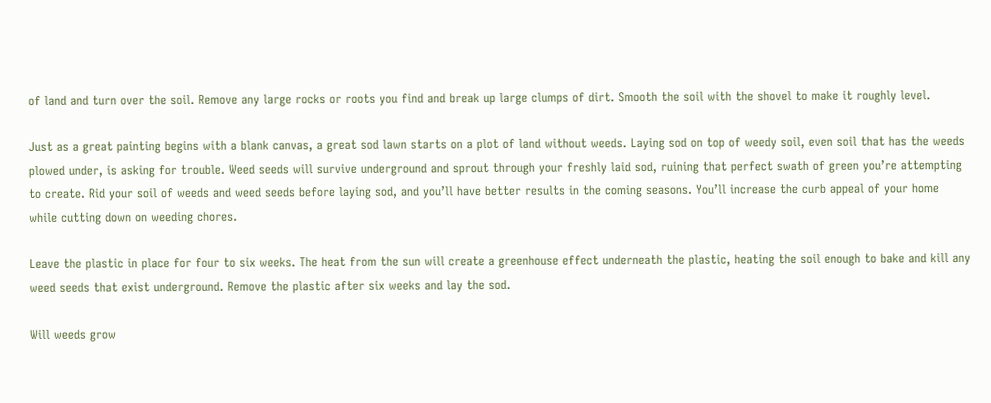of land and turn over the soil. Remove any large rocks or roots you find and break up large clumps of dirt. Smooth the soil with the shovel to make it roughly level.

Just as a great painting begins with a blank canvas, a great sod lawn starts on a plot of land without weeds. Laying sod on top of weedy soil, even soil that has the weeds plowed under, is asking for trouble. Weed seeds will survive underground and sprout through your freshly laid sod, ruining that perfect swath of green you’re attempting to create. Rid your soil of weeds and weed seeds before laying sod, and you’ll have better results in the coming seasons. You’ll increase the curb appeal of your home while cutting down on weeding chores.

Leave the plastic in place for four to six weeks. The heat from the sun will create a greenhouse effect underneath the plastic, heating the soil enough to bake and kill any weed seeds that exist underground. Remove the plastic after six weeks and lay the sod.

Will weeds grow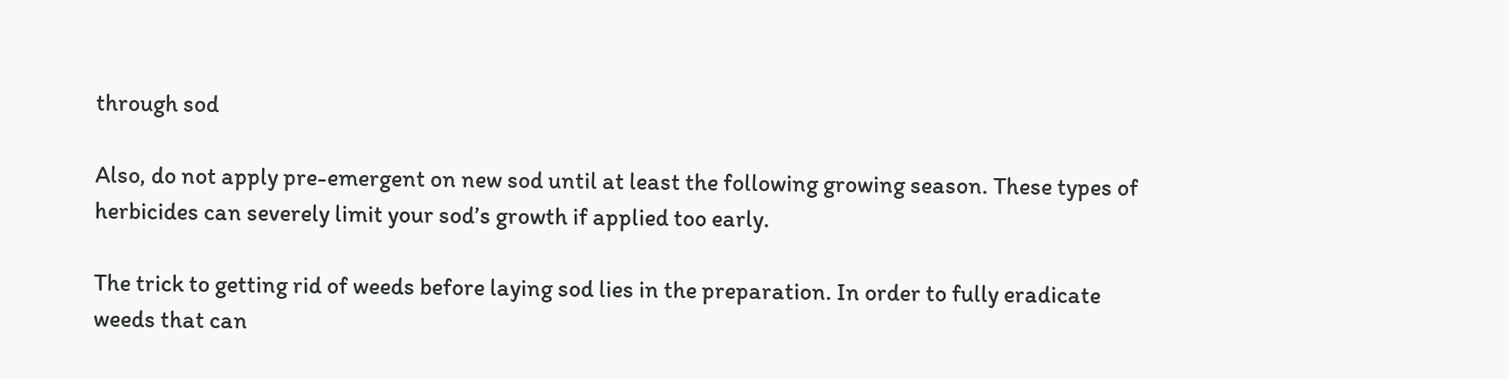through sod

Also, do not apply pre-emergent on new sod until at least the following growing season. These types of herbicides can severely limit your sod’s growth if applied too early.

The trick to getting rid of weeds before laying sod lies in the preparation. In order to fully eradicate weeds that can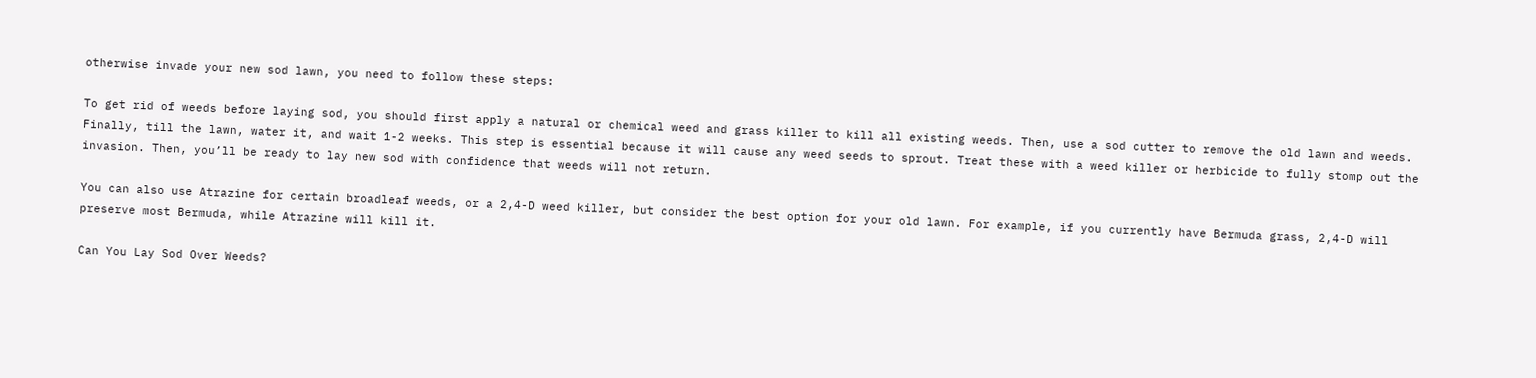otherwise invade your new sod lawn, you need to follow these steps:

To get rid of weeds before laying sod, you should first apply a natural or chemical weed and grass killer to kill all existing weeds. Then, use a sod cutter to remove the old lawn and weeds. Finally, till the lawn, water it, and wait 1-2 weeks. This step is essential because it will cause any weed seeds to sprout. Treat these with a weed killer or herbicide to fully stomp out the invasion. Then, you’ll be ready to lay new sod with confidence that weeds will not return.

You can also use Atrazine for certain broadleaf weeds, or a 2,4-D weed killer, but consider the best option for your old lawn. For example, if you currently have Bermuda grass, 2,4-D will preserve most Bermuda, while Atrazine will kill it.

Can You Lay Sod Over Weeds?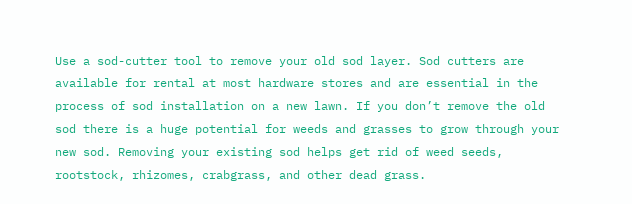Use a sod-cutter tool to remove your old sod layer. Sod cutters are available for rental at most hardware stores and are essential in the process of sod installation on a new lawn. If you don’t remove the old sod there is a huge potential for weeds and grasses to grow through your new sod. Removing your existing sod helps get rid of weed seeds, rootstock, rhizomes, crabgrass, and other dead grass.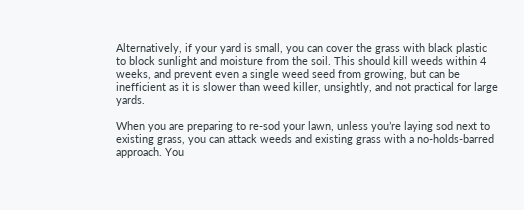Alternatively, if your yard is small, you can cover the grass with black plastic to block sunlight and moisture from the soil. This should kill weeds within 4 weeks, and prevent even a single weed seed from growing, but can be inefficient as it is slower than weed killer, unsightly, and not practical for large yards.

When you are preparing to re-sod your lawn, unless you’re laying sod next to existing grass, you can attack weeds and existing grass with a no-holds-barred approach. You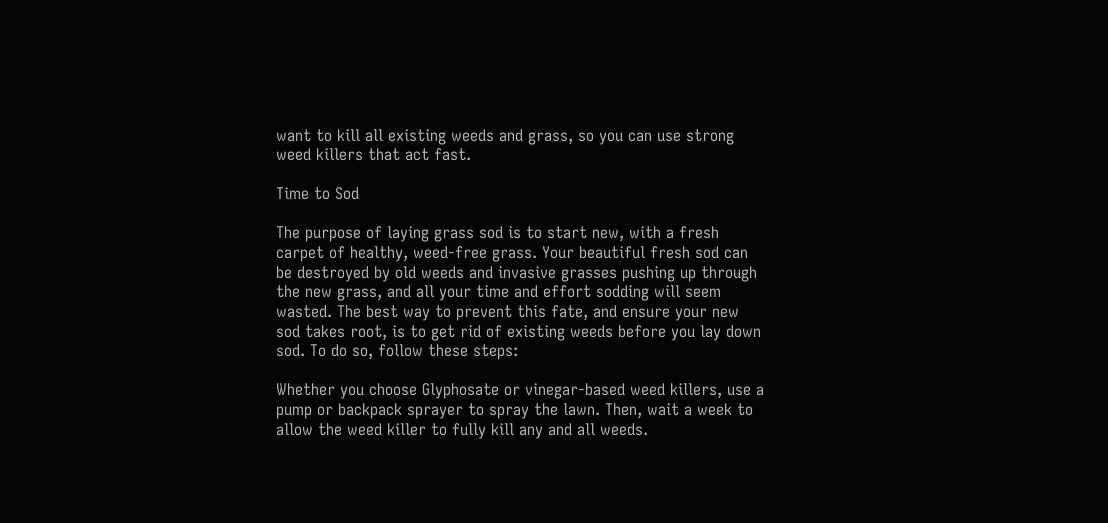want to kill all existing weeds and grass, so you can use strong weed killers that act fast.

Time to Sod

The purpose of laying grass sod is to start new, with a fresh carpet of healthy, weed-free grass. Your beautiful fresh sod can be destroyed by old weeds and invasive grasses pushing up through the new grass, and all your time and effort sodding will seem wasted. The best way to prevent this fate, and ensure your new sod takes root, is to get rid of existing weeds before you lay down sod. To do so, follow these steps:

Whether you choose Glyphosate or vinegar-based weed killers, use a pump or backpack sprayer to spray the lawn. Then, wait a week to allow the weed killer to fully kill any and all weeds.